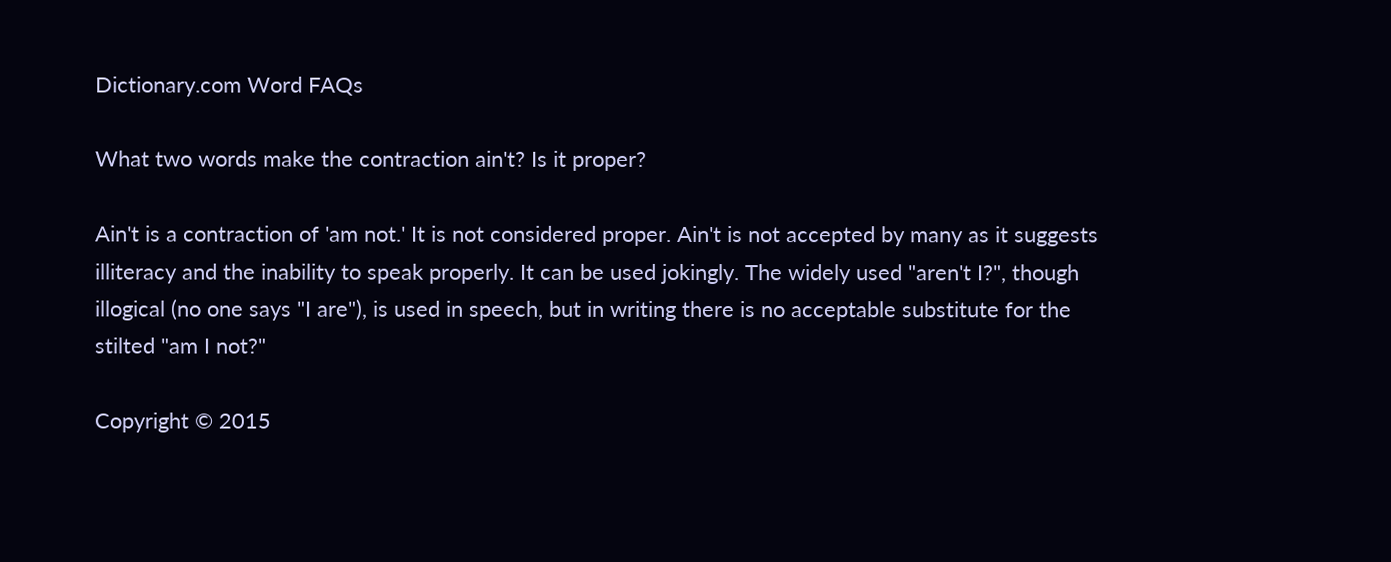Dictionary.com Word FAQs

What two words make the contraction ain't? Is it proper?

Ain't is a contraction of 'am not.' It is not considered proper. Ain't is not accepted by many as it suggests illiteracy and the inability to speak properly. It can be used jokingly. The widely used "aren't I?", though illogical (no one says "I are"), is used in speech, but in writing there is no acceptable substitute for the stilted "am I not?"

Copyright © 2015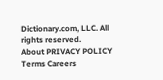Dictionary.com, LLC. All rights reserved.
About PRIVACY POLICY Terms Careers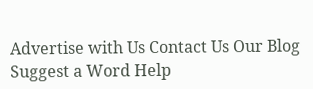Advertise with Us Contact Us Our Blog Suggest a Word Help